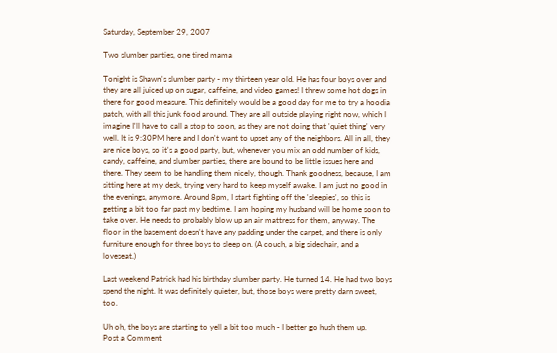Saturday, September 29, 2007

Two slumber parties, one tired mama

Tonight is Shawn's slumber party - my thirteen year old. He has four boys over and they are all juiced up on sugar, caffeine, and video games! I threw some hot dogs in there for good measure. This definitely would be a good day for me to try a hoodia patch, with all this junk food around. They are all outside playing right now, which I imagine I'll have to call a stop to soon, as they are not doing that 'quiet thing' very well. It is 9:30PM here and I don't want to upset any of the neighbors. All in all, they are nice boys, so it's a good party, but, whenever you mix an odd number of kids, candy, caffeine, and slumber parties, there are bound to be little issues here and there. They seem to be handling them nicely, though. Thank goodness, because, I am sitting here at my desk, trying very hard to keep myself awake. I am just no good in the evenings, anymore. Around 8pm, I start fighting off the 'sleepies', so this is getting a bit too far past my bedtime. I am hoping my husband will be home soon to take over. He needs to probably blow up an air mattress for them, anyway. The floor in the basement doesn't have any padding under the carpet, and there is only furniture enough for three boys to sleep on. (A couch, a big sidechair, and a loveseat.)

Last weekend Patrick had his birthday slumber party. He turned 14. He had two boys spend the night. It was definitely quieter, but, those boys were pretty darn sweet, too.

Uh oh, the boys are starting to yell a bit too much - I better go hush them up.
Post a Comment